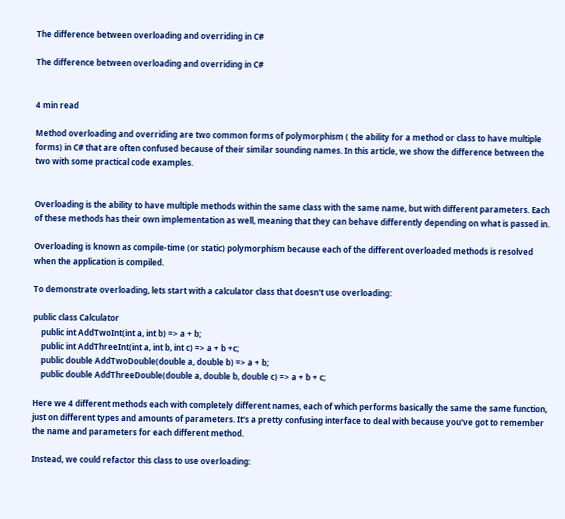The difference between overloading and overriding in C#

The difference between overloading and overriding in C#


4 min read

Method overloading and overriding are two common forms of polymorphism ( the ability for a method or class to have multiple forms) in C# that are often confused because of their similar sounding names. In this article, we show the difference between the two with some practical code examples.


Overloading is the ability to have multiple methods within the same class with the same name, but with different parameters. Each of these methods has their own implementation as well, meaning that they can behave differently depending on what is passed in.

Overloading is known as compile-time (or static) polymorphism because each of the different overloaded methods is resolved when the application is compiled.

To demonstrate overloading, lets start with a calculator class that doesn't use overloading:

public class Calculator
    public int AddTwoInt(int a, int b) => a + b;
    public int AddThreeInt(int a, int b, int c) => a + b +c;
    public double AddTwoDouble(double a, double b) => a + b;
    public double AddThreeDouble(double a, double b, double c) => a + b + c;

Here we 4 different methods each with completely different names, each of which performs basically the same the same function, just on different types and amounts of parameters. It's a pretty confusing interface to deal with because you've got to remember the name and parameters for each different method.

Instead, we could refactor this class to use overloading: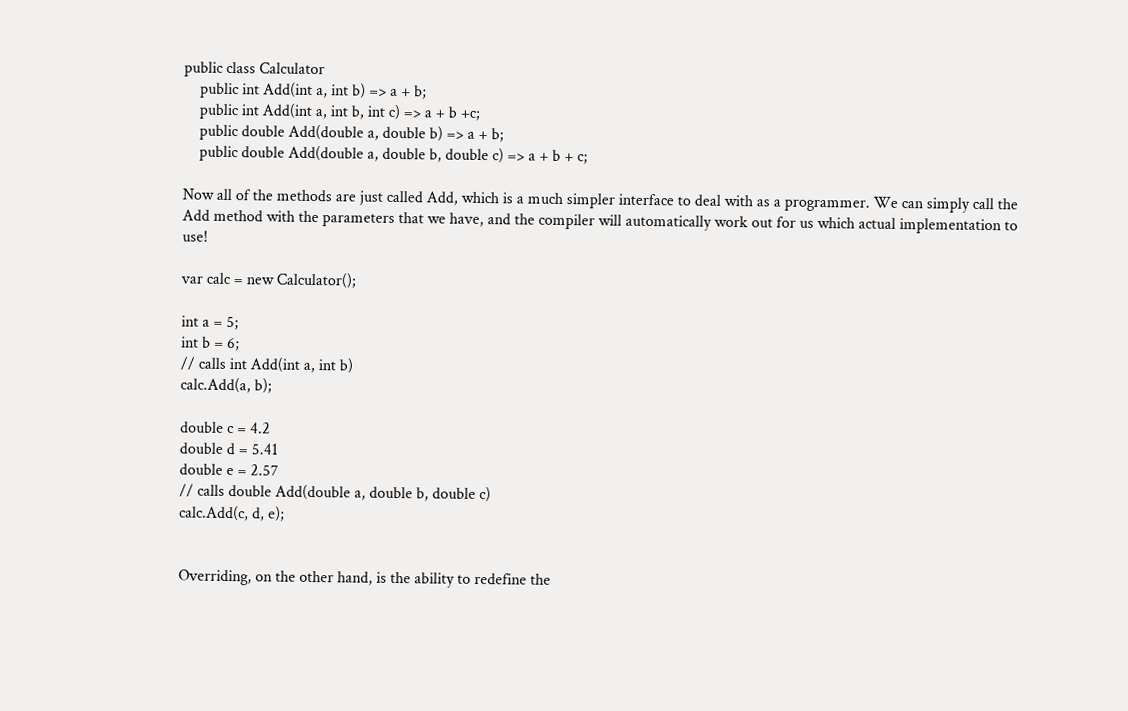public class Calculator
    public int Add(int a, int b) => a + b;
    public int Add(int a, int b, int c) => a + b +c;
    public double Add(double a, double b) => a + b;
    public double Add(double a, double b, double c) => a + b + c;

Now all of the methods are just called Add, which is a much simpler interface to deal with as a programmer. We can simply call the Add method with the parameters that we have, and the compiler will automatically work out for us which actual implementation to use!

var calc = new Calculator();

int a = 5;
int b = 6;
// calls int Add(int a, int b)
calc.Add(a, b);

double c = 4.2
double d = 5.41
double e = 2.57
// calls double Add(double a, double b, double c)
calc.Add(c, d, e);


Overriding, on the other hand, is the ability to redefine the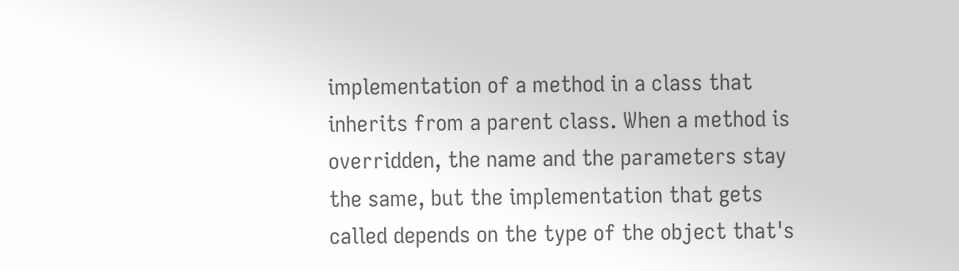implementation of a method in a class that inherits from a parent class. When a method is overridden, the name and the parameters stay the same, but the implementation that gets called depends on the type of the object that's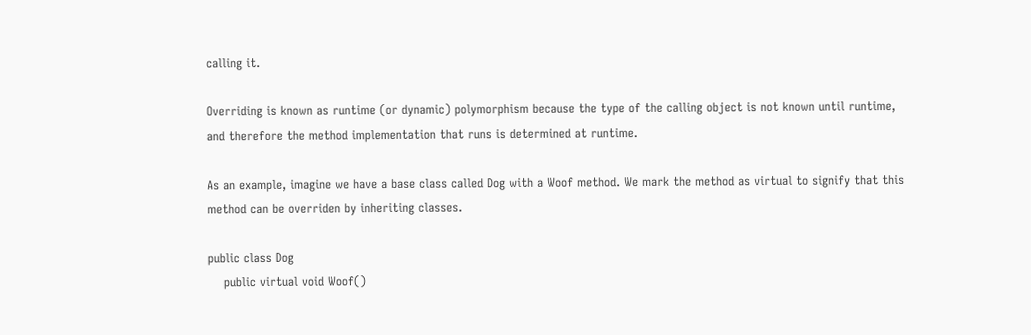calling it.

Overriding is known as runtime (or dynamic) polymorphism because the type of the calling object is not known until runtime, and therefore the method implementation that runs is determined at runtime.

As an example, imagine we have a base class called Dog with a Woof method. We mark the method as virtual to signify that this method can be overriden by inheriting classes.

public class Dog
    public virtual void Woof()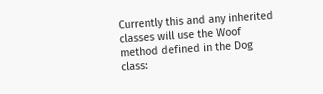Currently this and any inherited classes will use the Woof method defined in the Dog class: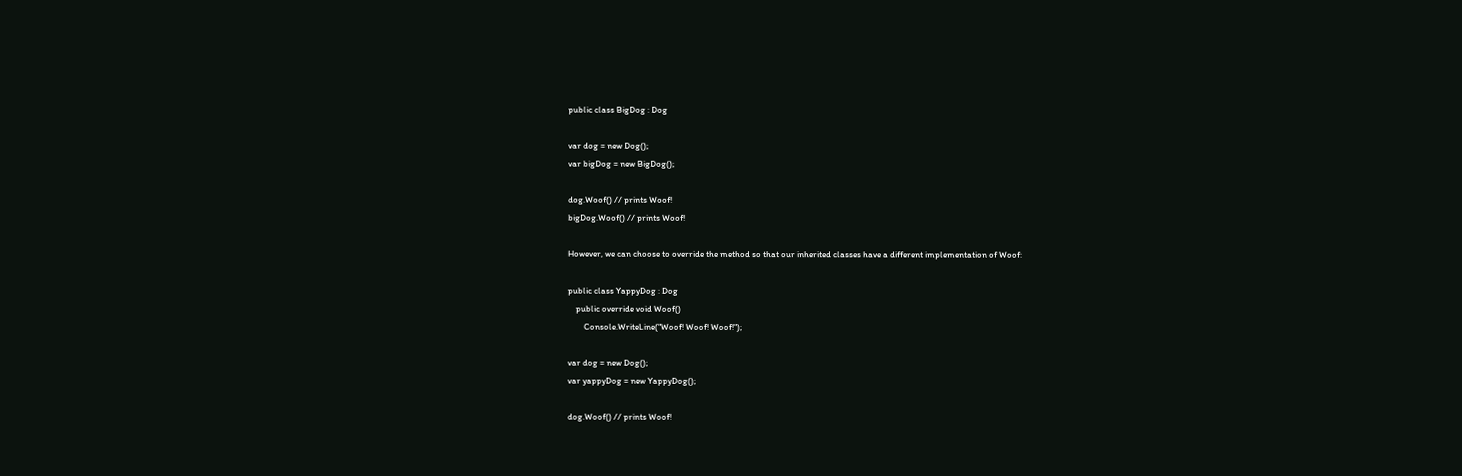public class BigDog : Dog

var dog = new Dog();
var bigDog = new BigDog();

dog.Woof() // prints Woof!
bigDog.Woof() // prints Woof!

However, we can choose to override the method so that our inherited classes have a different implementation of Woof:

public class YappyDog : Dog
    public override void Woof()
        Console.WriteLine("Woof! Woof! Woof!");

var dog = new Dog();
var yappyDog = new YappyDog();

dog.Woof() // prints Woof!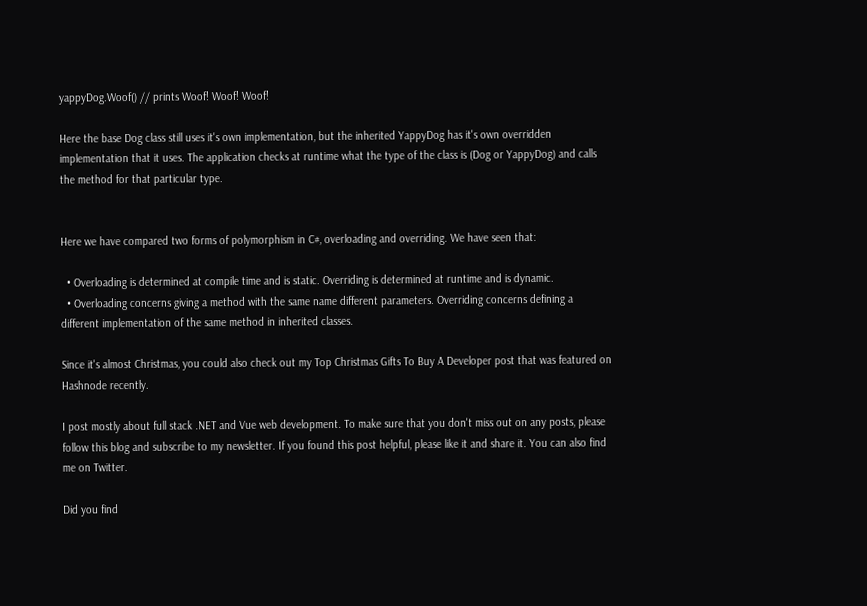yappyDog.Woof() // prints Woof! Woof! Woof!

Here the base Dog class still uses it's own implementation, but the inherited YappyDog has it's own overridden implementation that it uses. The application checks at runtime what the type of the class is (Dog or YappyDog) and calls the method for that particular type.


Here we have compared two forms of polymorphism in C#, overloading and overriding. We have seen that:

  • Overloading is determined at compile time and is static. Overriding is determined at runtime and is dynamic.
  • Overloading concerns giving a method with the same name different parameters. Overriding concerns defining a different implementation of the same method in inherited classes.

Since it's almost Christmas, you could also check out my Top Christmas Gifts To Buy A Developer post that was featured on Hashnode recently.

I post mostly about full stack .NET and Vue web development. To make sure that you don't miss out on any posts, please follow this blog and subscribe to my newsletter. If you found this post helpful, please like it and share it. You can also find me on Twitter.

Did you find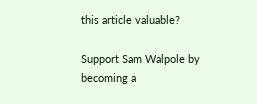this article valuable?

Support Sam Walpole by becoming a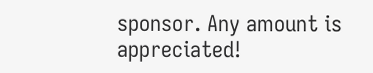sponsor. Any amount is appreciated!